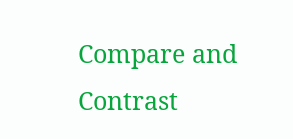Compare and Contrast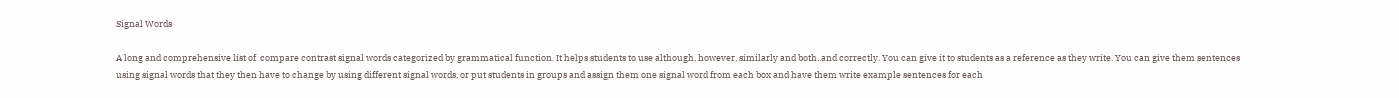Signal Words

A long and comprehensive list of  compare contrast signal words categorized by grammatical function. It helps students to use although, however, similarly and both..and correctly. You can give it to students as a reference as they write. You can give them sentences using signal words that they then have to change by using different signal words, or put students in groups and assign them one signal word from each box and have them write example sentences for each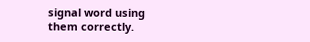signal word using them correctly.